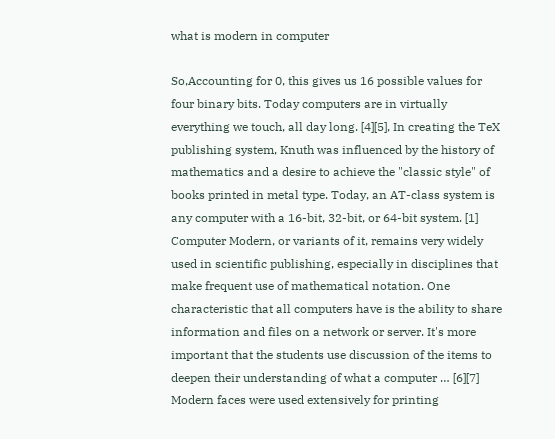what is modern in computer

So,Accounting for 0, this gives us 16 possible values for four binary bits. Today computers are in virtually everything we touch, all day long. [4][5], In creating the TeX publishing system, Knuth was influenced by the history of mathematics and a desire to achieve the "classic style" of books printed in metal type. Today, an AT-class system is any computer with a 16-bit, 32-bit, or 64-bit system. [1] Computer Modern, or variants of it, remains very widely used in scientific publishing, especially in disciplines that make frequent use of mathematical notation. One characteristic that all computers have is the ability to share information and files on a network or server. It's more important that the students use discussion of the items to deepen their understanding of what a computer … [6][7] Modern faces were used extensively for printing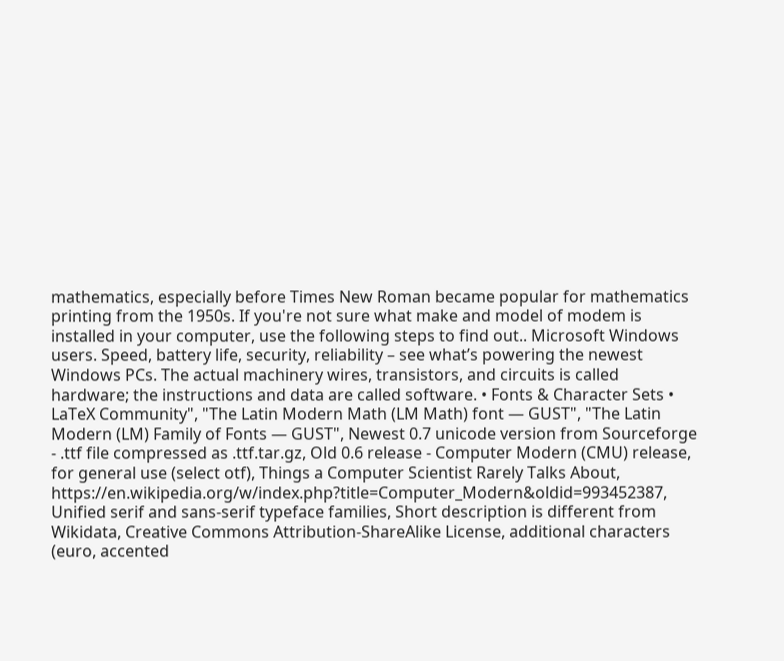mathematics, especially before Times New Roman became popular for mathematics printing from the 1950s. If you're not sure what make and model of modem is installed in your computer, use the following steps to find out.. Microsoft Windows users. Speed, battery life, security, reliability – see what’s powering the newest Windows PCs. The actual machinery wires, transistors, and circuits is called hardware; the instructions and data are called software. • Fonts & Character Sets • LaTeX Community", "The Latin Modern Math (LM Math) font — GUST", "The Latin Modern (LM) Family of Fonts — GUST", Newest 0.7 unicode version from Sourceforge - .ttf file compressed as .ttf.tar.gz, Old 0.6 release - Computer Modern (CMU) release, for general use (select otf), Things a Computer Scientist Rarely Talks About, https://en.wikipedia.org/w/index.php?title=Computer_Modern&oldid=993452387, Unified serif and sans-serif typeface families, Short description is different from Wikidata, Creative Commons Attribution-ShareAlike License, additional characters (euro, accented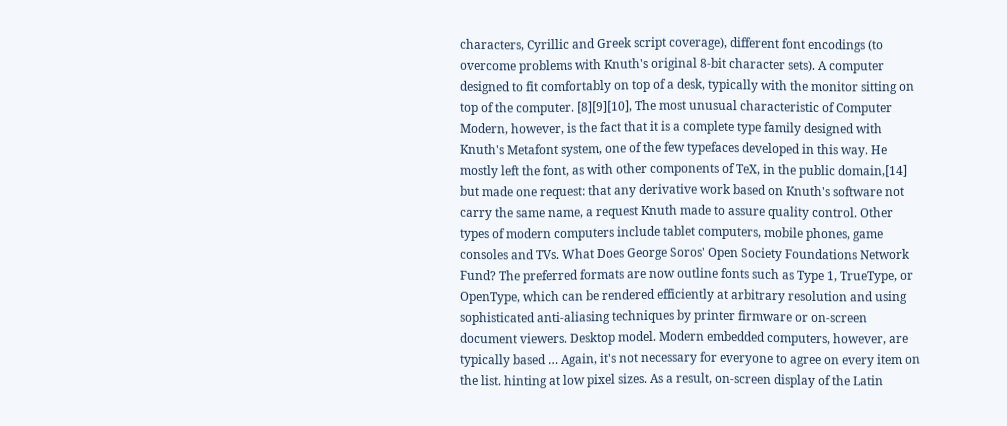characters, Cyrillic and Greek script coverage), different font encodings (to overcome problems with Knuth's original 8-bit character sets). A computer designed to fit comfortably on top of a desk, typically with the monitor sitting on top of the computer. [8][9][10], The most unusual characteristic of Computer Modern, however, is the fact that it is a complete type family designed with Knuth's Metafont system, one of the few typefaces developed in this way. He mostly left the font, as with other components of TeX, in the public domain,[14] but made one request: that any derivative work based on Knuth's software not carry the same name, a request Knuth made to assure quality control. Other types of modern computers include tablet computers, mobile phones, game consoles and TVs. What Does George Soros' Open Society Foundations Network Fund? The preferred formats are now outline fonts such as Type 1, TrueType, or OpenType, which can be rendered efficiently at arbitrary resolution and using sophisticated anti-aliasing techniques by printer firmware or on-screen document viewers. Desktop model. Modern embedded computers, however, are typically based … Again, it's not necessary for everyone to agree on every item on the list. hinting at low pixel sizes. As a result, on-screen display of the Latin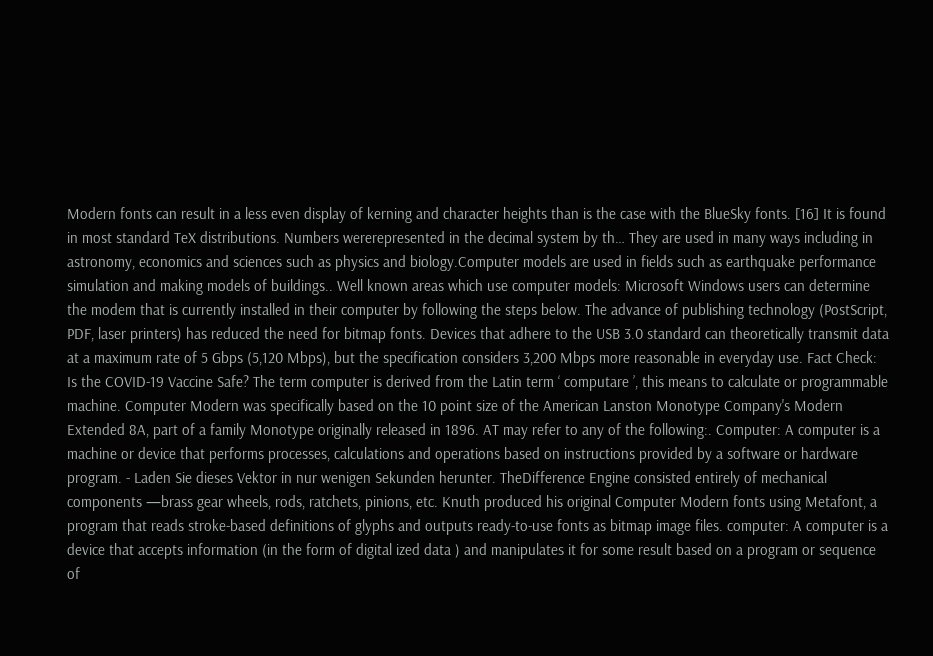Modern fonts can result in a less even display of kerning and character heights than is the case with the BlueSky fonts. [16] It is found in most standard TeX distributions. Numbers wererepresented in the decimal system by th… They are used in many ways including in astronomy, economics and sciences such as physics and biology.Computer models are used in fields such as earthquake performance simulation and making models of buildings.. Well known areas which use computer models: Microsoft Windows users can determine the modem that is currently installed in their computer by following the steps below. The advance of publishing technology (PostScript, PDF, laser printers) has reduced the need for bitmap fonts. Devices that adhere to the USB 3.0 standard can theoretically transmit data at a maximum rate of 5 Gbps (5,120 Mbps), but the specification considers 3,200 Mbps more reasonable in everyday use. Fact Check: Is the COVID-19 Vaccine Safe? The term computer is derived from the Latin term ‘ computare ’, this means to calculate or programmable machine. Computer Modern was specifically based on the 10 point size of the American Lanston Monotype Company's Modern Extended 8A, part of a family Monotype originally released in 1896. AT may refer to any of the following:. Computer: A computer is a machine or device that performs processes, calculations and operations based on instructions provided by a software or hardware program. - Laden Sie dieses Vektor in nur wenigen Sekunden herunter. TheDifference Engine consisted entirely of mechanical components —brass gear wheels, rods, ratchets, pinions, etc. Knuth produced his original Computer Modern fonts using Metafont, a program that reads stroke-based definitions of glyphs and outputs ready-to-use fonts as bitmap image files. computer: A computer is a device that accepts information (in the form of digital ized data ) and manipulates it for some result based on a program or sequence of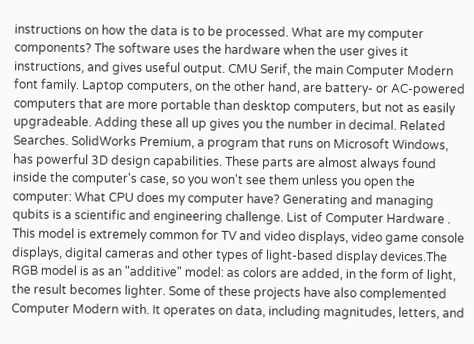instructions on how the data is to be processed. What are my computer components? The software uses the hardware when the user gives it instructions, and gives useful output. CMU Serif, the main Computer Modern font family. Laptop computers, on the other hand, are battery- or AC-powered computers that are more portable than desktop computers, but not as easily upgradeable. Adding these all up gives you the number in decimal. Related Searches. SolidWorks Premium, a program that runs on Microsoft Windows, has powerful 3D design capabilities. These parts are almost always found inside the computer's case, so you won't see them unless you open the computer: What CPU does my computer have? Generating and managing qubits is a scientific and engineering challenge. List of Computer Hardware . This model is extremely common for TV and video displays, video game console displays, digital cameras and other types of light-based display devices.The RGB model is as an "additive" model: as colors are added, in the form of light, the result becomes lighter. Some of these projects have also complemented Computer Modern with. It operates on data, including magnitudes, letters, and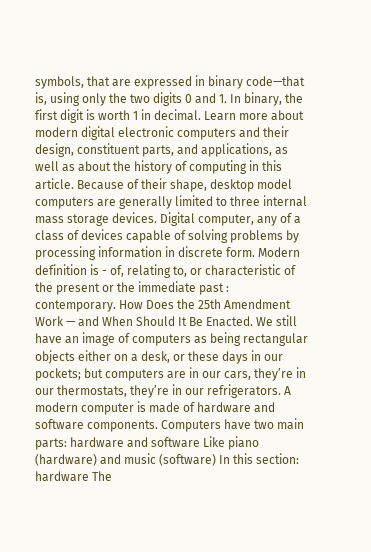symbols, that are expressed in binary code—that is, using only the two digits 0 and 1. In binary, the first digit is worth 1 in decimal. Learn more about modern digital electronic computers and their design, constituent parts, and applications, as well as about the history of computing in this article. Because of their shape, desktop model computers are generally limited to three internal mass storage devices. Digital computer, any of a class of devices capable of solving problems by processing information in discrete form. Modern definition is - of, relating to, or characteristic of the present or the immediate past : contemporary. How Does the 25th Amendment Work — and When Should It Be Enacted. We still have an image of computers as being rectangular objects either on a desk, or these days in our pockets; but computers are in our cars, they’re in our thermostats, they’re in our refrigerators. A modern computer is made of hardware and software components. Computers have two main parts: hardware and software Like piano (hardware) and music (software) In this section: hardware The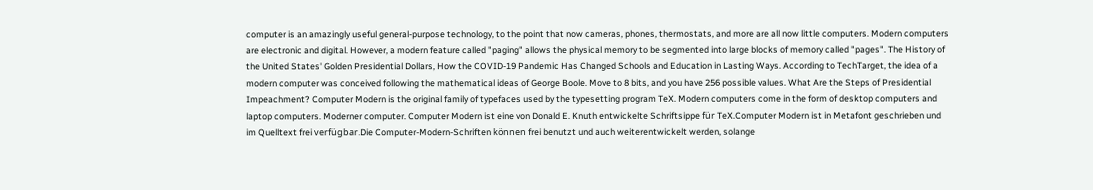computer is an amazingly useful general-purpose technology, to the point that now cameras, phones, thermostats, and more are all now little computers. Modern computers are electronic and digital. However, a modern feature called "paging" allows the physical memory to be segmented into large blocks of memory called "pages". The History of the United States' Golden Presidential Dollars, How the COVID-19 Pandemic Has Changed Schools and Education in Lasting Ways. According to TechTarget, the idea of a modern computer was conceived following the mathematical ideas of George Boole. Move to 8 bits, and you have 256 possible values. What Are the Steps of Presidential Impeachment? Computer Modern is the original family of typefaces used by the typesetting program TeX. Modern computers come in the form of desktop computers and laptop computers. Moderner computer. Computer Modern ist eine von Donald E. Knuth entwickelte Schriftsippe für TeX.Computer Modern ist in Metafont geschrieben und im Quelltext frei verfügbar.Die Computer-Modern-Schriften können frei benutzt und auch weiterentwickelt werden, solange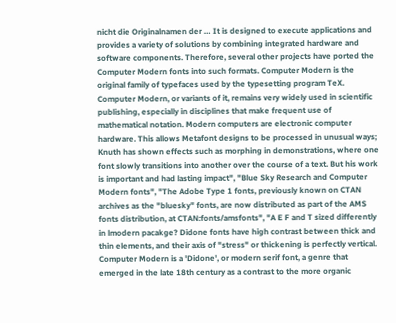nicht die Originalnamen der … It is designed to execute applications and provides a variety of solutions by combining integrated hardware and software components. Therefore, several other projects have ported the Computer Modern fonts into such formats. Computer Modern is the original family of typefaces used by the typesetting program TeX. Computer Modern, or variants of it, remains very widely used in scientific publishing, especially in disciplines that make frequent use of mathematical notation. Modern computers are electronic computer hardware. This allows Metafont designs to be processed in unusual ways; Knuth has shown effects such as morphing in demonstrations, where one font slowly transitions into another over the course of a text. But his work is important and had lasting impact", "Blue Sky Research and Computer Modern fonts", "The Adobe Type 1 fonts, previously known on CTAN archives as the "bluesky" fonts, are now distributed as part of the AMS fonts distribution, at CTAN:fonts/amsfonts", "A E F and T sized differently in lmodern pacakge? Didone fonts have high contrast between thick and thin elements, and their axis of "stress" or thickening is perfectly vertical. Computer Modern is a 'Didone', or modern serif font, a genre that emerged in the late 18th century as a contrast to the more organic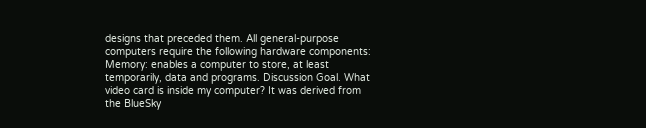designs that preceded them. All general-purpose computers require the following hardware components: Memory: enables a computer to store, at least temporarily, data and programs. Discussion Goal. What video card is inside my computer? It was derived from the BlueSky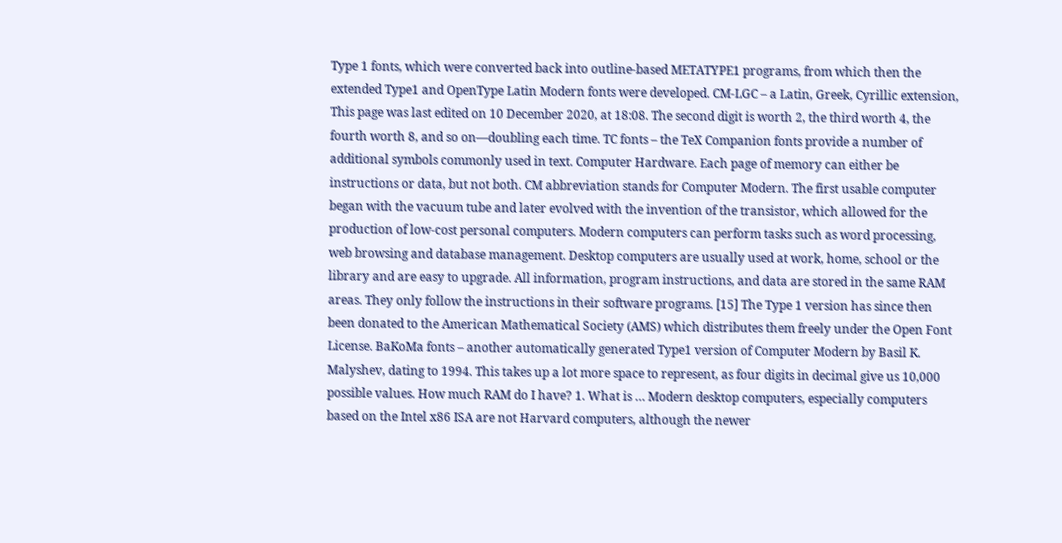Type 1 fonts, which were converted back into outline-based METATYPE1 programs, from which then the extended Type1 and OpenType Latin Modern fonts were developed. CM-LGC – a Latin, Greek, Cyrillic extension, This page was last edited on 10 December 2020, at 18:08. The second digit is worth 2, the third worth 4, the fourth worth 8, and so on—doubling each time. TC fonts – the TeX Companion fonts provide a number of additional symbols commonly used in text. Computer Hardware. Each page of memory can either be instructions or data, but not both. CM abbreviation stands for Computer Modern. The first usable computer began with the vacuum tube and later evolved with the invention of the transistor, which allowed for the production of low-cost personal computers. Modern computers can perform tasks such as word processing, web browsing and database management. Desktop computers are usually used at work, home, school or the library and are easy to upgrade. All information, program instructions, and data are stored in the same RAM areas. They only follow the instructions in their software programs. [15] The Type 1 version has since then been donated to the American Mathematical Society (AMS) which distributes them freely under the Open Font License. BaKoMa fonts – another automatically generated Type1 version of Computer Modern by Basil K. Malyshev, dating to 1994. This takes up a lot more space to represent, as four digits in decimal give us 10,000 possible values. How much RAM do I have? 1. What is … Modern desktop computers, especially computers based on the Intel x86 ISA are not Harvard computers, although the newer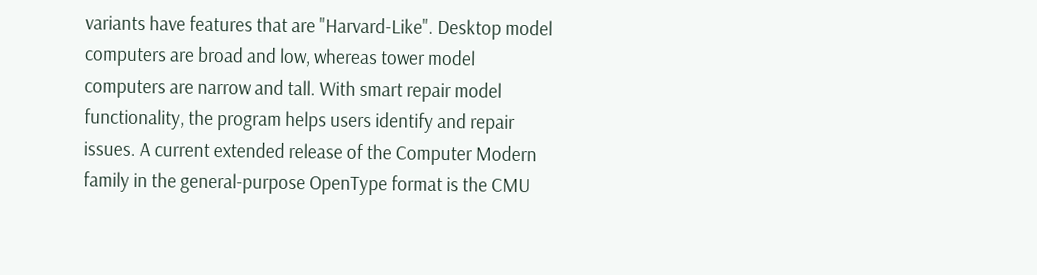variants have features that are "Harvard-Like". Desktop model computers are broad and low, whereas tower model computers are narrow and tall. With smart repair model functionality, the program helps users identify and repair issues. A current extended release of the Computer Modern family in the general-purpose OpenType format is the CMU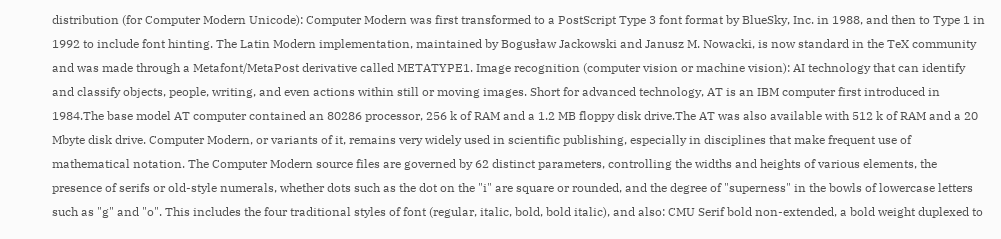distribution (for Computer Modern Unicode): Computer Modern was first transformed to a PostScript Type 3 font format by BlueSky, Inc. in 1988, and then to Type 1 in 1992 to include font hinting. The Latin Modern implementation, maintained by Bogusław Jackowski and Janusz M. Nowacki, is now standard in the TeX community and was made through a Metafont/MetaPost derivative called METATYPE1. Image recognition (computer vision or machine vision): AI technology that can identify and classify objects, people, writing, and even actions within still or moving images. Short for advanced technology, AT is an IBM computer first introduced in 1984.The base model AT computer contained an 80286 processor, 256 k of RAM and a 1.2 MB floppy disk drive.The AT was also available with 512 k of RAM and a 20 Mbyte disk drive. Computer Modern, or variants of it, remains very widely used in scientific publishing, especially in disciplines that make frequent use of mathematical notation. The Computer Modern source files are governed by 62 distinct parameters, controlling the widths and heights of various elements, the presence of serifs or old-style numerals, whether dots such as the dot on the "i" are square or rounded, and the degree of "superness" in the bowls of lowercase letters such as "g" and "o". This includes the four traditional styles of font (regular, italic, bold, bold italic), and also: CMU Serif bold non-extended, a bold weight duplexed to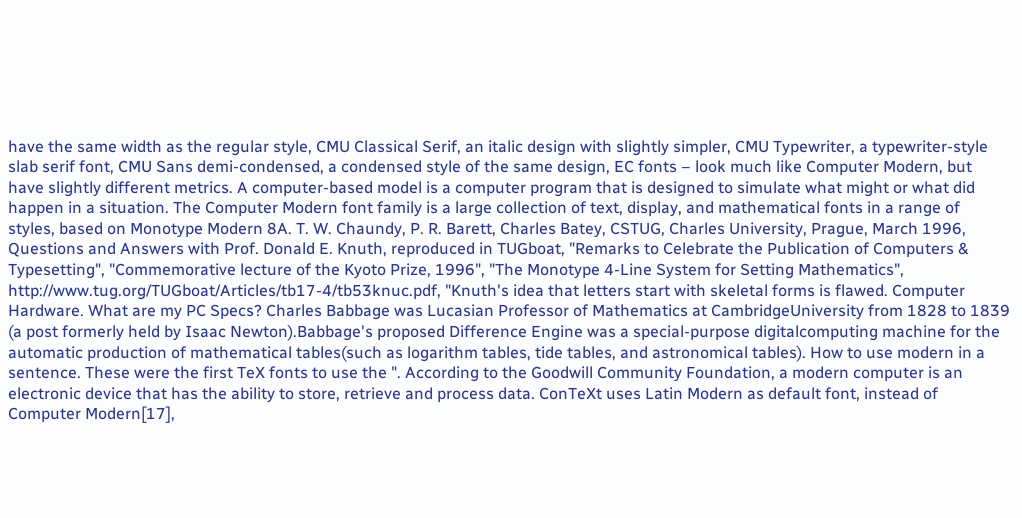have the same width as the regular style, CMU Classical Serif, an italic design with slightly simpler, CMU Typewriter, a typewriter-style slab serif font, CMU Sans demi-condensed, a condensed style of the same design, EC fonts – look much like Computer Modern, but have slightly different metrics. A computer-based model is a computer program that is designed to simulate what might or what did happen in a situation. The Computer Modern font family is a large collection of text, display, and mathematical fonts in a range of styles, based on Monotype Modern 8A. T. W. Chaundy, P. R. Barett, Charles Batey, CSTUG, Charles University, Prague, March 1996, Questions and Answers with Prof. Donald E. Knuth, reproduced in TUGboat, "Remarks to Celebrate the Publication of Computers & Typesetting", "Commemorative lecture of the Kyoto Prize, 1996", "The Monotype 4-Line System for Setting Mathematics", http://www.tug.org/TUGboat/Articles/tb17-4/tb53knuc.pdf, "Knuth's idea that letters start with skeletal forms is flawed. Computer Hardware. What are my PC Specs? Charles Babbage was Lucasian Professor of Mathematics at CambridgeUniversity from 1828 to 1839 (a post formerly held by Isaac Newton).Babbage's proposed Difference Engine was a special-purpose digitalcomputing machine for the automatic production of mathematical tables(such as logarithm tables, tide tables, and astronomical tables). How to use modern in a sentence. These were the first TeX fonts to use the ". According to the Goodwill Community Foundation, a modern computer is an electronic device that has the ability to store, retrieve and process data. ConTeXt uses Latin Modern as default font, instead of Computer Modern[17],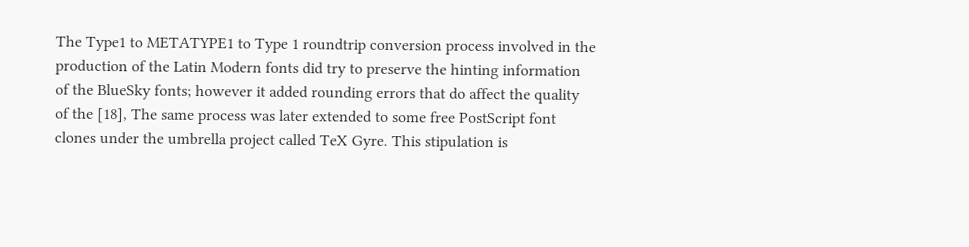The Type1 to METATYPE1 to Type 1 roundtrip conversion process involved in the production of the Latin Modern fonts did try to preserve the hinting information of the BlueSky fonts; however it added rounding errors that do affect the quality of the [18], The same process was later extended to some free PostScript font clones under the umbrella project called TeX Gyre. This stipulation is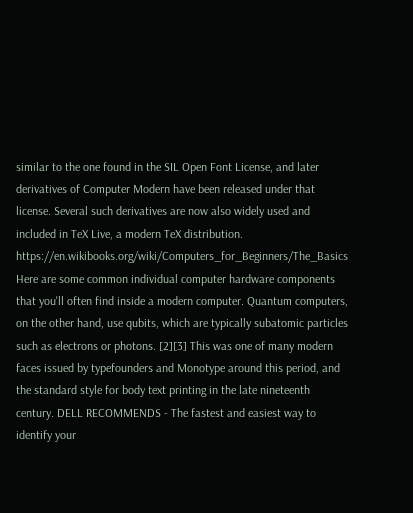similar to the one found in the SIL Open Font License, and later derivatives of Computer Modern have been released under that license. Several such derivatives are now also widely used and included in TeX Live, a modern TeX distribution. https://en.wikibooks.org/wiki/Computers_for_Beginners/The_Basics Here are some common individual computer hardware components that you'll often find inside a modern computer. Quantum computers, on the other hand, use qubits, which are typically subatomic particles such as electrons or photons. [2][3] This was one of many modern faces issued by typefounders and Monotype around this period, and the standard style for body text printing in the late nineteenth century. DELL RECOMMENDS - The fastest and easiest way to identify your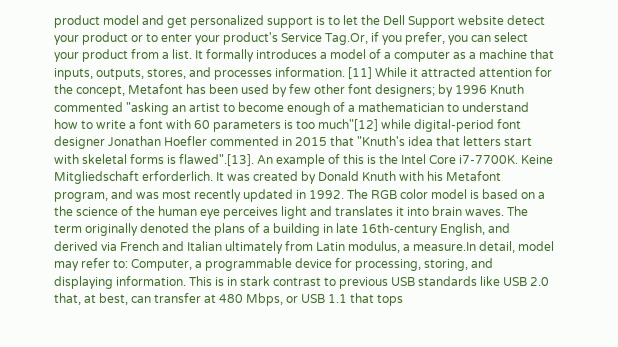product model and get personalized support is to let the Dell Support website detect your product or to enter your product's Service Tag.Or, if you prefer, you can select your product from a list. It formally introduces a model of a computer as a machine that inputs, outputs, stores, and processes information. [11] While it attracted attention for the concept, Metafont has been used by few other font designers; by 1996 Knuth commented "asking an artist to become enough of a mathematician to understand how to write a font with 60 parameters is too much"[12] while digital-period font designer Jonathan Hoefler commented in 2015 that "Knuth's idea that letters start with skeletal forms is flawed".[13]. An example of this is the Intel Core i7-7700K. Keine Mitgliedschaft erforderlich. It was created by Donald Knuth with his Metafont program, and was most recently updated in 1992. The RGB color model is based on a the science of the human eye perceives light and translates it into brain waves. The term originally denoted the plans of a building in late 16th-century English, and derived via French and Italian ultimately from Latin modulus, a measure.In detail, model may refer to: Computer, a programmable device for processing, storing, and displaying information. This is in stark contrast to previous USB standards like USB 2.0 that, at best, can transfer at 480 Mbps, or USB 1.1 that tops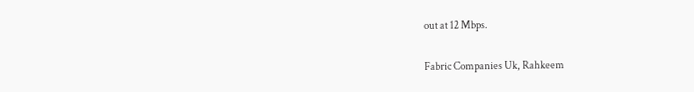out at 12 Mbps.

Fabric Companies Uk, Rahkeem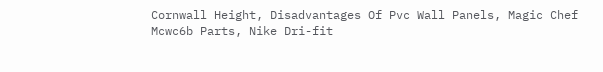Cornwall Height, Disadvantages Of Pvc Wall Panels, Magic Chef Mcwc6b Parts, Nike Dri-fit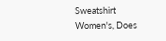Sweatshirt Women's, Does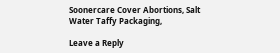Soonercare Cover Abortions, Salt Water Taffy Packaging,

Leave a Reply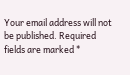Your email address will not be published. Required fields are marked *